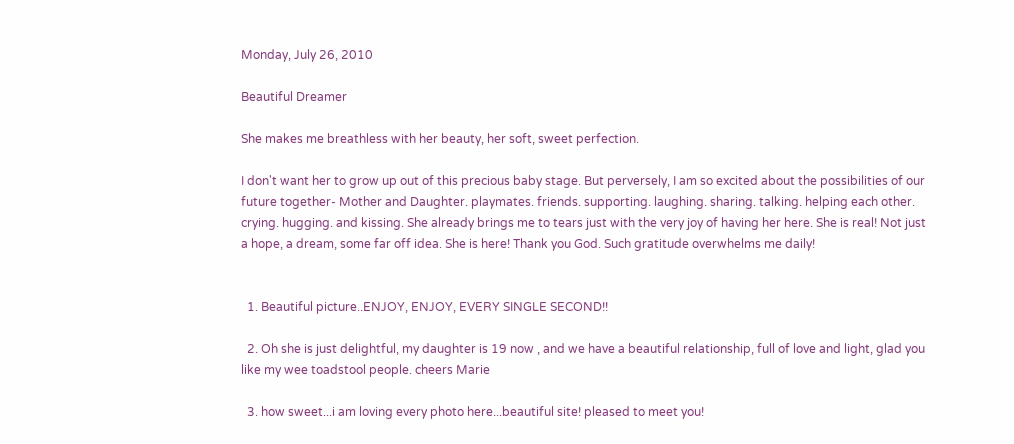Monday, July 26, 2010

Beautiful Dreamer

She makes me breathless with her beauty, her soft, sweet perfection.

I don't want her to grow up out of this precious baby stage. But perversely, I am so excited about the possibilities of our future together- Mother and Daughter. playmates. friends. supporting. laughing. sharing. talking. helping each other. crying. hugging. and kissing. She already brings me to tears just with the very joy of having her here. She is real! Not just a hope, a dream, some far off idea. She is here! Thank you God. Such gratitude overwhelms me daily!


  1. Beautiful picture..ENJOY, ENJOY, EVERY SINGLE SECOND!!

  2. Oh she is just delightful, my daughter is 19 now , and we have a beautiful relationship, full of love and light, glad you like my wee toadstool people. cheers Marie

  3. how sweet...i am loving every photo here...beautiful site! pleased to meet you!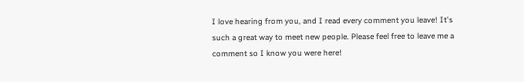I love hearing from you, and I read every comment you leave! It's such a great way to meet new people. Please feel free to leave me a comment so I know you were here!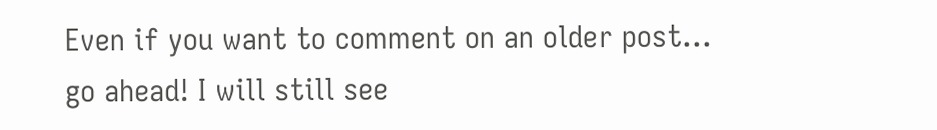Even if you want to comment on an older post... go ahead! I will still see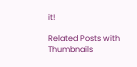it!

Related Posts with Thumbnails